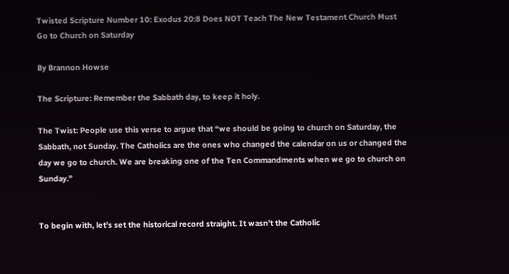Twisted Scripture Number 10: Exodus 20:8 Does NOT Teach The New Testament Church Must Go to Church on Saturday

By Brannon Howse

The Scripture: Remember the Sabbath day, to keep it holy.

The Twist: People use this verse to argue that “we should be going to church on Saturday, the Sabbath, not Sunday. The Catholics are the ones who changed the calendar on us or changed the day we go to church. We are breaking one of the Ten Commandments when we go to church on Sunday.”


To begin with, let’s set the historical record straight. It wasn’t the Catholic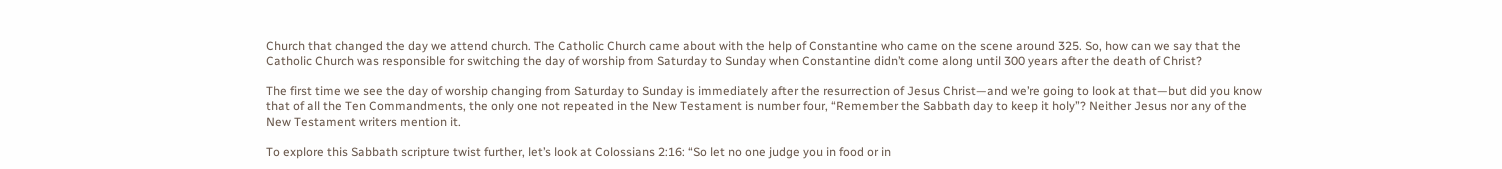Church that changed the day we attend church. The Catholic Church came about with the help of Constantine who came on the scene around 325. So, how can we say that the Catholic Church was responsible for switching the day of worship from Saturday to Sunday when Constantine didn’t come along until 300 years after the death of Christ?

The first time we see the day of worship changing from Saturday to Sunday is immediately after the resurrection of Jesus Christ—and we’re going to look at that—but did you know that of all the Ten Commandments, the only one not repeated in the New Testament is number four, “Remember the Sabbath day to keep it holy”? Neither Jesus nor any of the New Testament writers mention it.

To explore this Sabbath scripture twist further, let’s look at Colossians 2:16: “So let no one judge you in food or in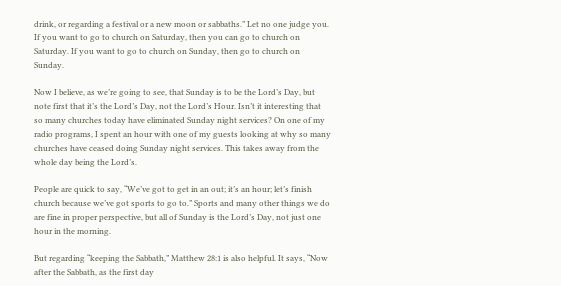drink, or regarding a festival or a new moon or sabbaths.” Let no one judge you. If you want to go to church on Saturday, then you can go to church on Saturday. If you want to go to church on Sunday, then go to church on Sunday.

Now I believe, as we’re going to see, that Sunday is to be the Lord’s Day, but note first that it’s the Lord’s Day, not the Lord’s Hour. Isn’t it interesting that so many churches today have eliminated Sunday night services? On one of my radio programs, I spent an hour with one of my guests looking at why so many churches have ceased doing Sunday night services. This takes away from the whole day being the Lord’s.

People are quick to say, “We’ve got to get in an out; it’s an hour; let’s finish church because we’ve got sports to go to.” Sports and many other things we do are fine in proper perspective, but all of Sunday is the Lord’s Day, not just one hour in the morning.

But regarding “keeping the Sabbath,” Matthew 28:1 is also helpful. It says, “Now after the Sabbath, as the first day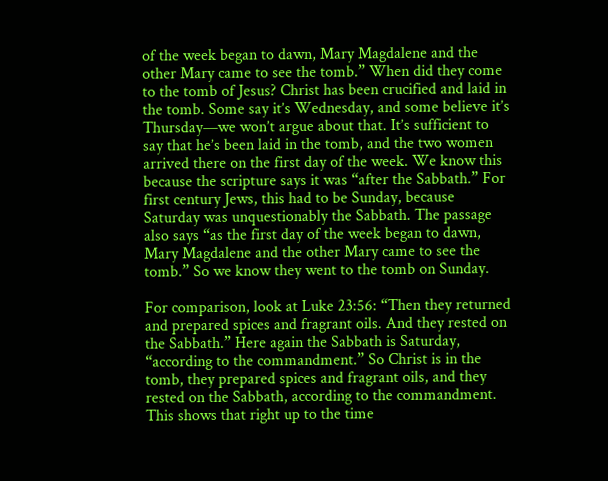of the week began to dawn, Mary Magdalene and the other Mary came to see the tomb.” When did they come to the tomb of Jesus? Christ has been crucified and laid in the tomb. Some say it’s Wednesday, and some believe it’s Thursday—we won’t argue about that. It’s sufficient to say that he’s been laid in the tomb, and the two women arrived there on the first day of the week. We know this because the scripture says it was “after the Sabbath.” For first century Jews, this had to be Sunday, because Saturday was unquestionably the Sabbath. The passage also says “as the first day of the week began to dawn, Mary Magdalene and the other Mary came to see the tomb.” So we know they went to the tomb on Sunday.

For comparison, look at Luke 23:56: “Then they returned and prepared spices and fragrant oils. And they rested on the Sabbath.” Here again the Sabbath is Saturday, “according to the commandment.” So Christ is in the tomb, they prepared spices and fragrant oils, and they rested on the Sabbath, according to the commandment. This shows that right up to the time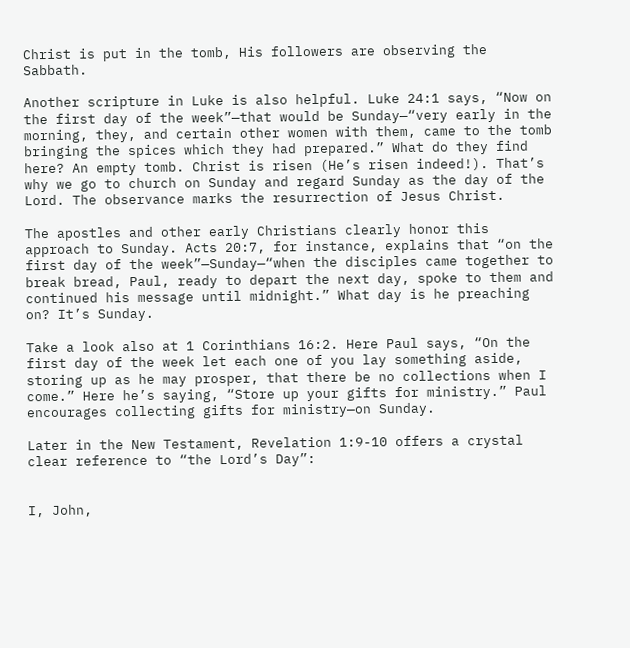Christ is put in the tomb, His followers are observing the Sabbath.

Another scripture in Luke is also helpful. Luke 24:1 says, “Now on the first day of the week”—that would be Sunday—“very early in the morning, they, and certain other women with them, came to the tomb bringing the spices which they had prepared.” What do they find here? An empty tomb. Christ is risen (He’s risen indeed!). That’s why we go to church on Sunday and regard Sunday as the day of the Lord. The observance marks the resurrection of Jesus Christ.

The apostles and other early Christians clearly honor this approach to Sunday. Acts 20:7, for instance, explains that “on the first day of the week”—Sunday—“when the disciples came together to break bread, Paul, ready to depart the next day, spoke to them and continued his message until midnight.” What day is he preaching on? It’s Sunday.

Take a look also at 1 Corinthians 16:2. Here Paul says, “On the first day of the week let each one of you lay something aside, storing up as he may prosper, that there be no collections when I come.” Here he’s saying, “Store up your gifts for ministry.” Paul encourages collecting gifts for ministry—on Sunday.

Later in the New Testament, Revelation 1:9-10 offers a crystal clear reference to “the Lord’s Day”:


I, John,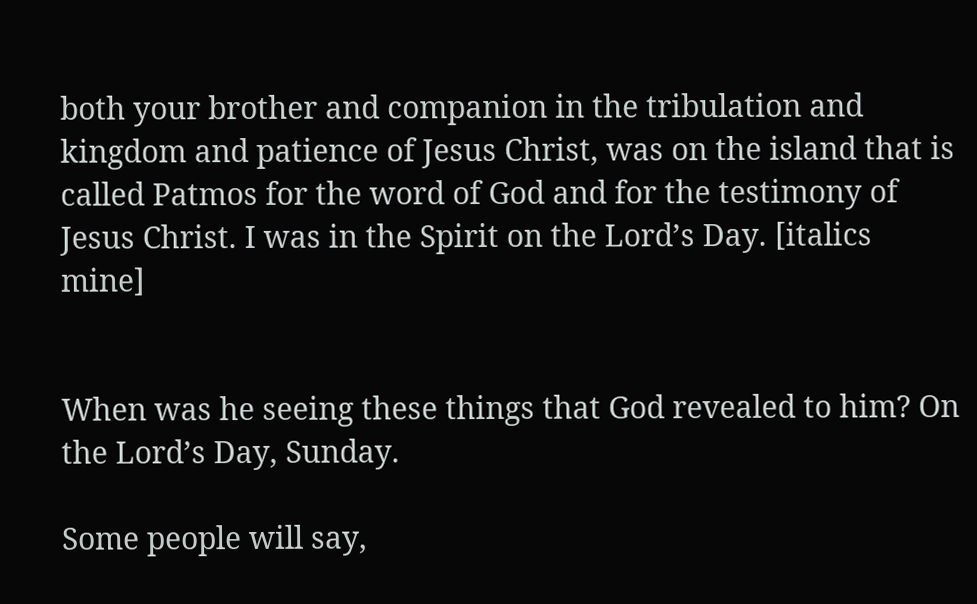both your brother and companion in the tribulation and kingdom and patience of Jesus Christ, was on the island that is called Patmos for the word of God and for the testimony of Jesus Christ. I was in the Spirit on the Lord’s Day. [italics mine]


When was he seeing these things that God revealed to him? On the Lord’s Day, Sunday.

Some people will say,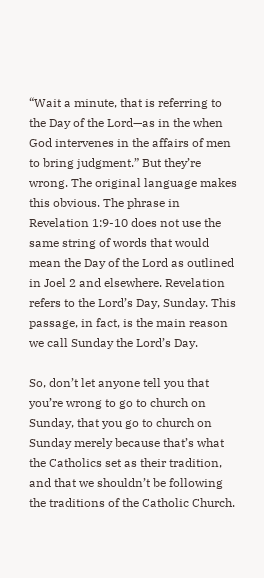“Wait a minute, that is referring to the Day of the Lord—as in the when God intervenes in the affairs of men to bring judgment.” But they’re wrong. The original language makes this obvious. The phrase in Revelation 1:9-10 does not use the same string of words that would mean the Day of the Lord as outlined in Joel 2 and elsewhere. Revelation refers to the Lord’s Day, Sunday. This passage, in fact, is the main reason we call Sunday the Lord’s Day.

So, don’t let anyone tell you that you’re wrong to go to church on Sunday, that you go to church on Sunday merely because that’s what the Catholics set as their tradition, and that we shouldn’t be following the traditions of the Catholic Church.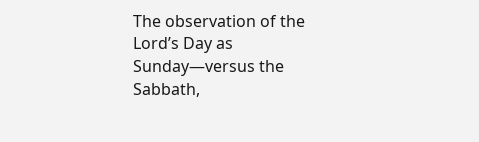The observation of the Lord’s Day as Sunday—versus the Sabbath,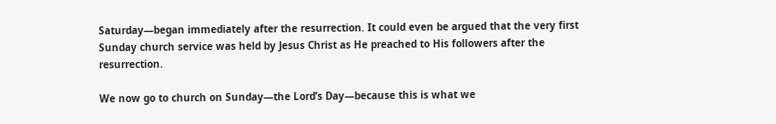Saturday—began immediately after the resurrection. It could even be argued that the very first Sunday church service was held by Jesus Christ as He preached to His followers after the resurrection.

We now go to church on Sunday—the Lord’s Day—because this is what we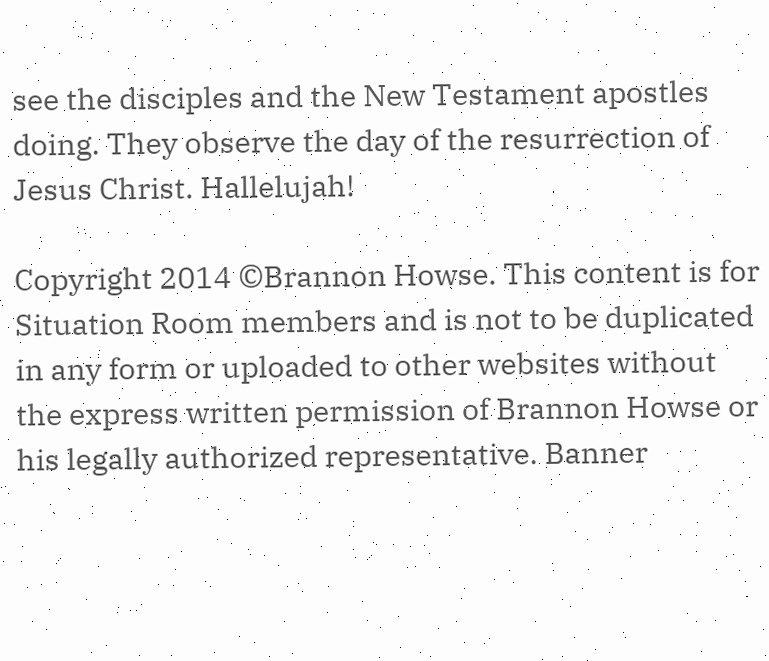see the disciples and the New Testament apostles doing. They observe the day of the resurrection of Jesus Christ. Hallelujah!

Copyright 2014 ©Brannon Howse. This content is for Situation Room members and is not to be duplicated in any form or uploaded to other websites without the express written permission of Brannon Howse or his legally authorized representative. Banner